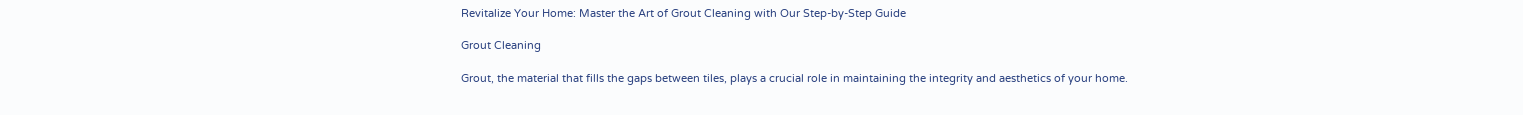Revitalize Your Home: Master the Art of Grout Cleaning with Our Step-by-Step Guide

Grout Cleaning

Grout, the material that fills the gaps between tiles, plays a crucial role in maintaining the integrity and aesthetics of your home.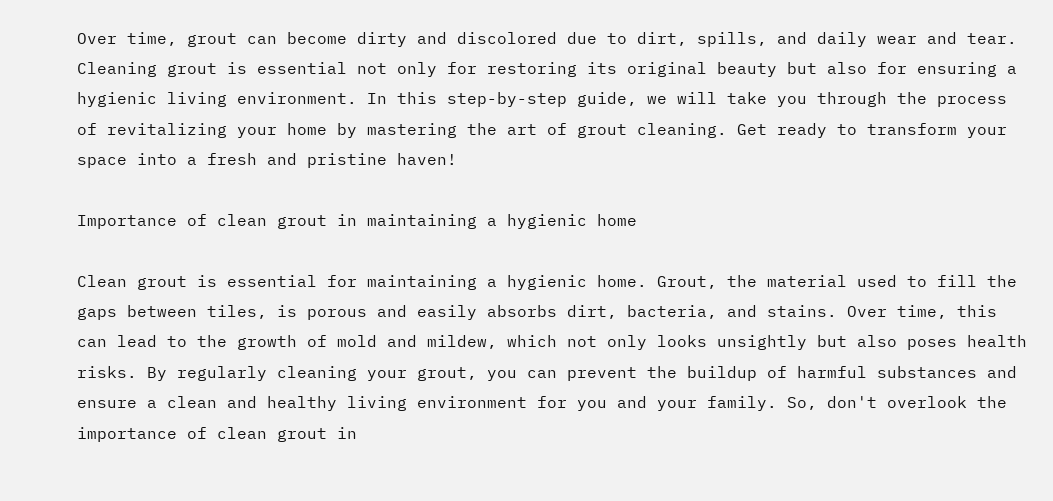Over time, grout can become dirty and discolored due to dirt, spills, and daily wear and tear. Cleaning grout is essential not only for restoring its original beauty but also for ensuring a hygienic living environment. In this step-by-step guide, we will take you through the process of revitalizing your home by mastering the art of grout cleaning. Get ready to transform your space into a fresh and pristine haven!

Importance of clean grout in maintaining a hygienic home

Clean grout is essential for maintaining a hygienic home. Grout, the material used to fill the gaps between tiles, is porous and easily absorbs dirt, bacteria, and stains. Over time, this can lead to the growth of mold and mildew, which not only looks unsightly but also poses health risks. By regularly cleaning your grout, you can prevent the buildup of harmful substances and ensure a clean and healthy living environment for you and your family. So, don't overlook the importance of clean grout in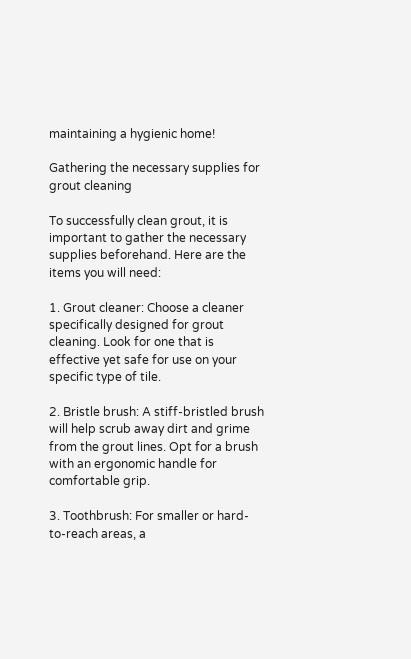maintaining a hygienic home!

Gathering the necessary supplies for grout cleaning

To successfully clean grout, it is important to gather the necessary supplies beforehand. Here are the items you will need:

1. Grout cleaner: Choose a cleaner specifically designed for grout cleaning. Look for one that is effective yet safe for use on your specific type of tile.

2. Bristle brush: A stiff-bristled brush will help scrub away dirt and grime from the grout lines. Opt for a brush with an ergonomic handle for comfortable grip.

3. Toothbrush: For smaller or hard-to-reach areas, a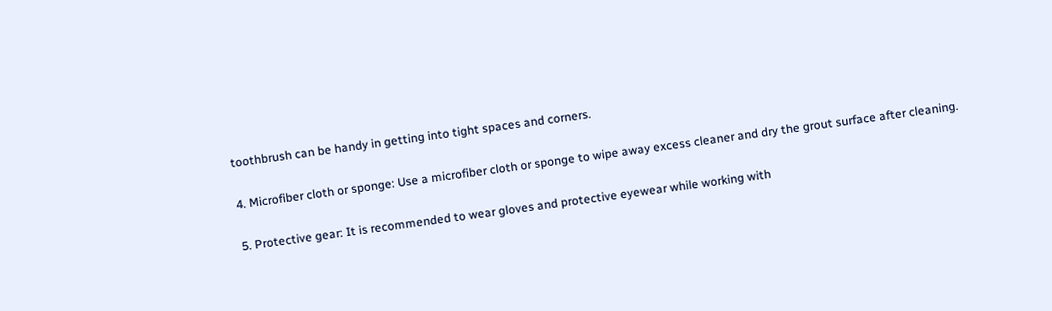toothbrush can be handy in getting into tight spaces and corners.

4. Microfiber cloth or sponge: Use a microfiber cloth or sponge to wipe away excess cleaner and dry the grout surface after cleaning.

5. Protective gear: It is recommended to wear gloves and protective eyewear while working with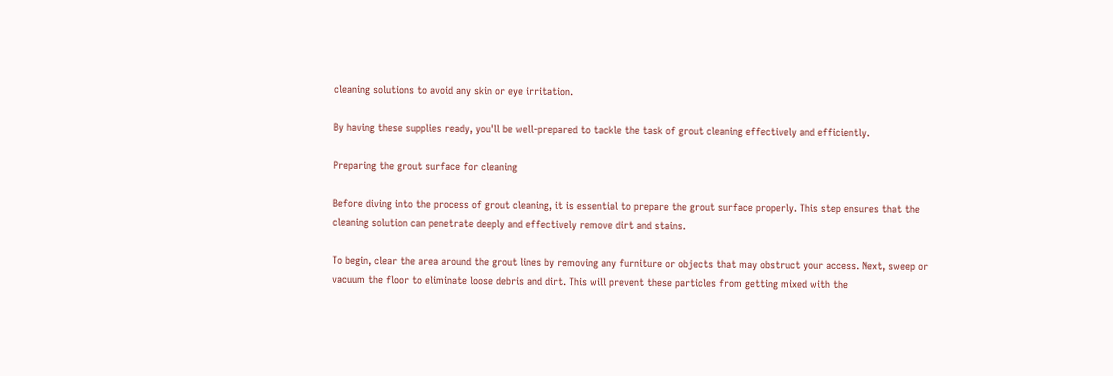cleaning solutions to avoid any skin or eye irritation.

By having these supplies ready, you'll be well-prepared to tackle the task of grout cleaning effectively and efficiently.

Preparing the grout surface for cleaning

Before diving into the process of grout cleaning, it is essential to prepare the grout surface properly. This step ensures that the cleaning solution can penetrate deeply and effectively remove dirt and stains.

To begin, clear the area around the grout lines by removing any furniture or objects that may obstruct your access. Next, sweep or vacuum the floor to eliminate loose debris and dirt. This will prevent these particles from getting mixed with the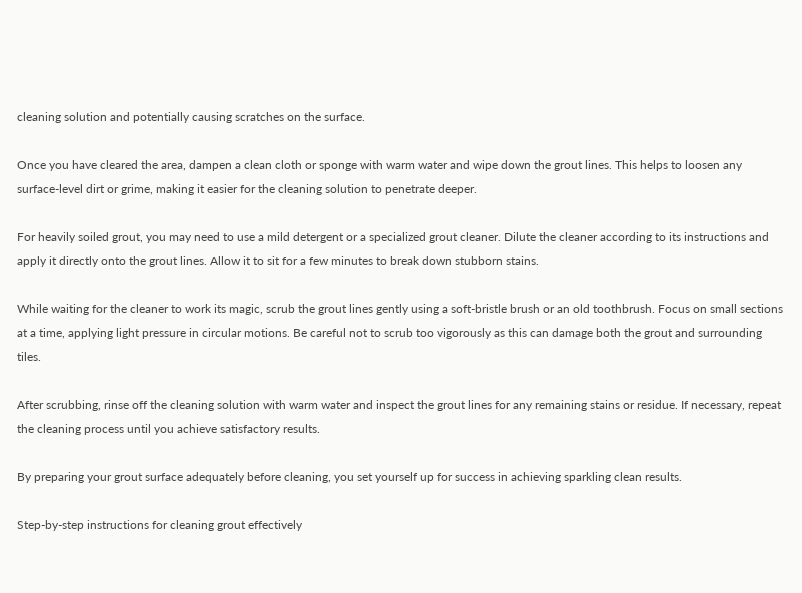cleaning solution and potentially causing scratches on the surface.

Once you have cleared the area, dampen a clean cloth or sponge with warm water and wipe down the grout lines. This helps to loosen any surface-level dirt or grime, making it easier for the cleaning solution to penetrate deeper.

For heavily soiled grout, you may need to use a mild detergent or a specialized grout cleaner. Dilute the cleaner according to its instructions and apply it directly onto the grout lines. Allow it to sit for a few minutes to break down stubborn stains.

While waiting for the cleaner to work its magic, scrub the grout lines gently using a soft-bristle brush or an old toothbrush. Focus on small sections at a time, applying light pressure in circular motions. Be careful not to scrub too vigorously as this can damage both the grout and surrounding tiles.

After scrubbing, rinse off the cleaning solution with warm water and inspect the grout lines for any remaining stains or residue. If necessary, repeat the cleaning process until you achieve satisfactory results.

By preparing your grout surface adequately before cleaning, you set yourself up for success in achieving sparkling clean results.

Step-by-step instructions for cleaning grout effectively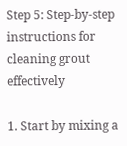Step 5: Step-by-step instructions for cleaning grout effectively

1. Start by mixing a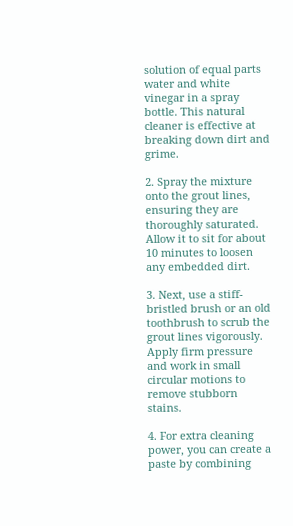solution of equal parts water and white vinegar in a spray bottle. This natural cleaner is effective at breaking down dirt and grime.

2. Spray the mixture onto the grout lines, ensuring they are thoroughly saturated. Allow it to sit for about 10 minutes to loosen any embedded dirt.

3. Next, use a stiff-bristled brush or an old toothbrush to scrub the grout lines vigorously. Apply firm pressure and work in small circular motions to remove stubborn stains.

4. For extra cleaning power, you can create a paste by combining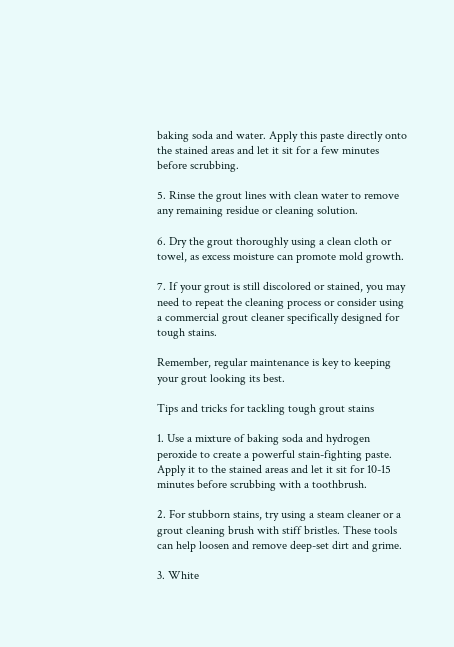baking soda and water. Apply this paste directly onto the stained areas and let it sit for a few minutes before scrubbing.

5. Rinse the grout lines with clean water to remove any remaining residue or cleaning solution.

6. Dry the grout thoroughly using a clean cloth or towel, as excess moisture can promote mold growth.

7. If your grout is still discolored or stained, you may need to repeat the cleaning process or consider using a commercial grout cleaner specifically designed for tough stains.

Remember, regular maintenance is key to keeping your grout looking its best.

Tips and tricks for tackling tough grout stains

1. Use a mixture of baking soda and hydrogen peroxide to create a powerful stain-fighting paste. Apply it to the stained areas and let it sit for 10-15 minutes before scrubbing with a toothbrush.

2. For stubborn stains, try using a steam cleaner or a grout cleaning brush with stiff bristles. These tools can help loosen and remove deep-set dirt and grime.

3. White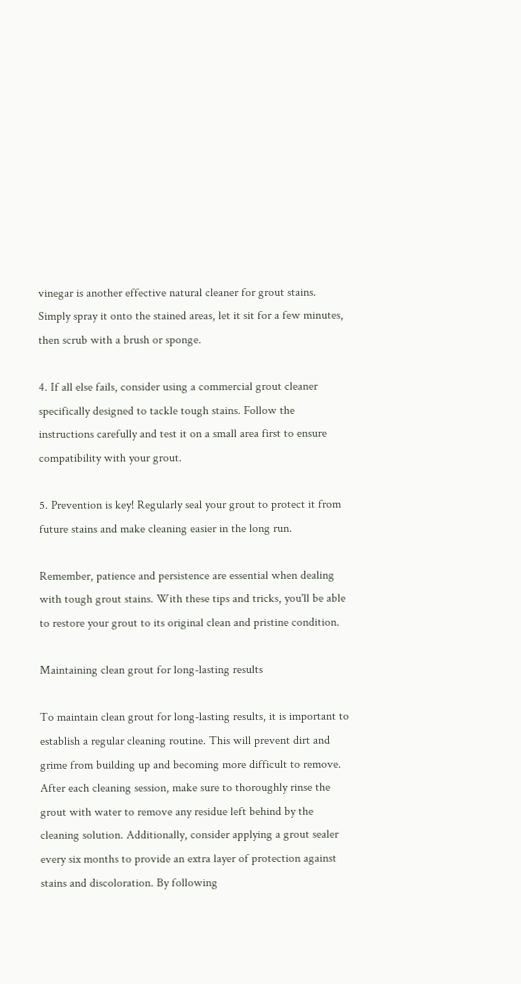vinegar is another effective natural cleaner for grout stains. Simply spray it onto the stained areas, let it sit for a few minutes, then scrub with a brush or sponge.

4. If all else fails, consider using a commercial grout cleaner specifically designed to tackle tough stains. Follow the instructions carefully and test it on a small area first to ensure compatibility with your grout.

5. Prevention is key! Regularly seal your grout to protect it from future stains and make cleaning easier in the long run.

Remember, patience and persistence are essential when dealing with tough grout stains. With these tips and tricks, you'll be able to restore your grout to its original clean and pristine condition.

Maintaining clean grout for long-lasting results

To maintain clean grout for long-lasting results, it is important to establish a regular cleaning routine. This will prevent dirt and grime from building up and becoming more difficult to remove. After each cleaning session, make sure to thoroughly rinse the grout with water to remove any residue left behind by the cleaning solution. Additionally, consider applying a grout sealer every six months to provide an extra layer of protection against stains and discoloration. By following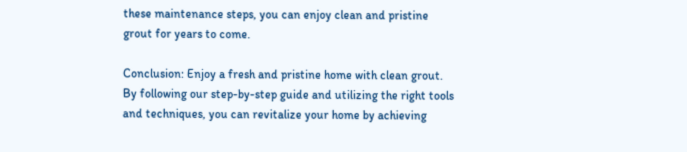these maintenance steps, you can enjoy clean and pristine grout for years to come.

Conclusion: Enjoy a fresh and pristine home with clean grout. By following our step-by-step guide and utilizing the right tools and techniques, you can revitalize your home by achieving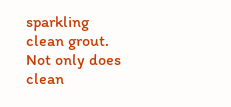sparkling clean grout. Not only does clean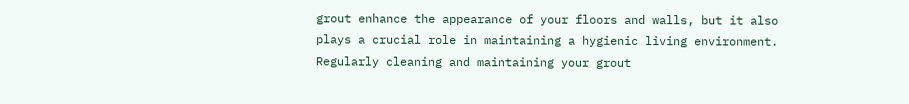grout enhance the appearance of your floors and walls, but it also plays a crucial role in maintaining a hygienic living environment. Regularly cleaning and maintaining your grout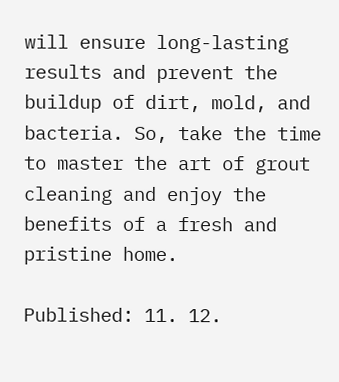will ensure long-lasting results and prevent the buildup of dirt, mold, and bacteria. So, take the time to master the art of grout cleaning and enjoy the benefits of a fresh and pristine home.

Published: 11. 12.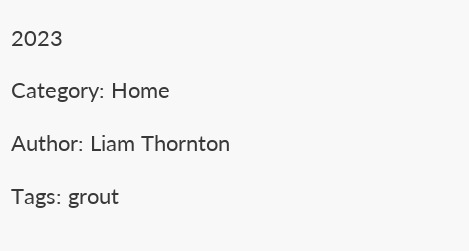2023

Category: Home

Author: Liam Thornton

Tags: grout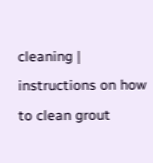cleaning | instructions on how to clean grout